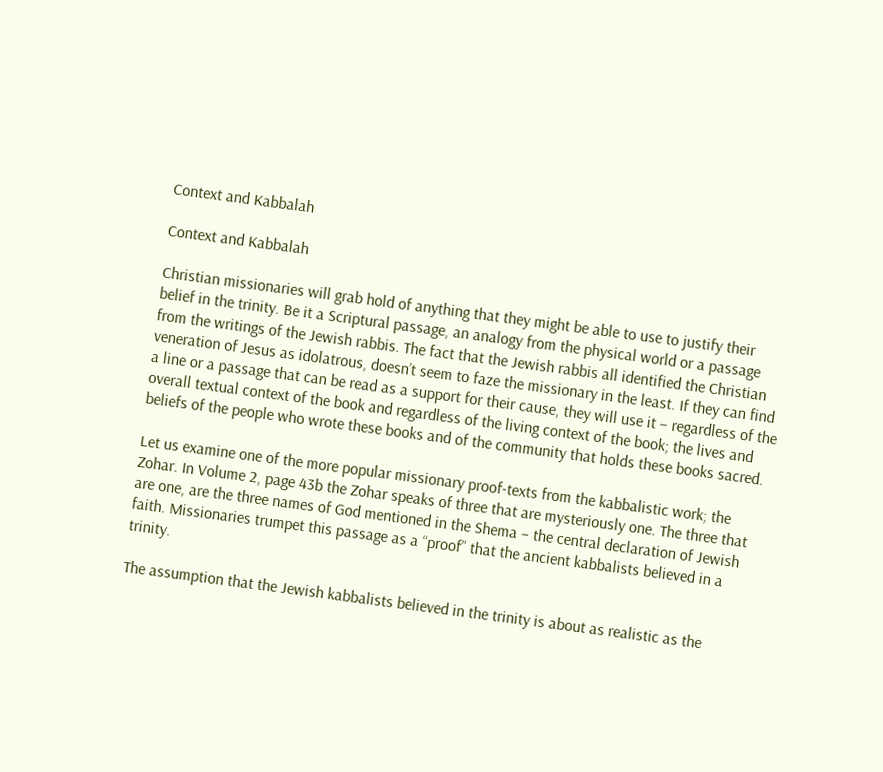Context and Kabbalah

Context and Kabbalah

Christian missionaries will grab hold of anything that they might be able to use to justify their belief in the trinity. Be it a Scriptural passage, an analogy from the physical world or a passage from the writings of the Jewish rabbis. The fact that the Jewish rabbis all identified the Christian veneration of Jesus as idolatrous, doesn’t seem to faze the missionary in the least. If they can find a line or a passage that can be read as a support for their cause, they will use it – regardless of the overall textual context of the book and regardless of the living context of the book; the lives and beliefs of the people who wrote these books and of the community that holds these books sacred.

Let us examine one of the more popular missionary proof-texts from the kabbalistic work; the Zohar. In Volume 2, page 43b the Zohar speaks of three that are mysteriously one. The three that are one, are the three names of God mentioned in the Shema – the central declaration of Jewish faith. Missionaries trumpet this passage as a “proof” that the ancient kabbalists believed in a trinity.

The assumption that the Jewish kabbalists believed in the trinity is about as realistic as the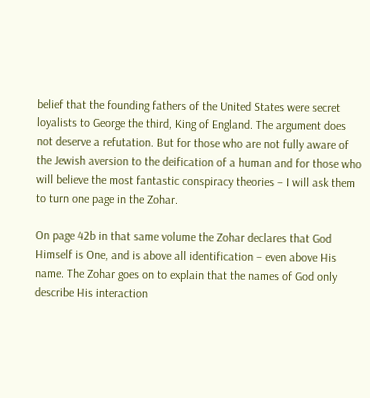belief that the founding fathers of the United States were secret loyalists to George the third, King of England. The argument does not deserve a refutation. But for those who are not fully aware of the Jewish aversion to the deification of a human and for those who will believe the most fantastic conspiracy theories – I will ask them to turn one page in the Zohar.

On page 42b in that same volume the Zohar declares that God Himself is One, and is above all identification – even above His name. The Zohar goes on to explain that the names of God only describe His interaction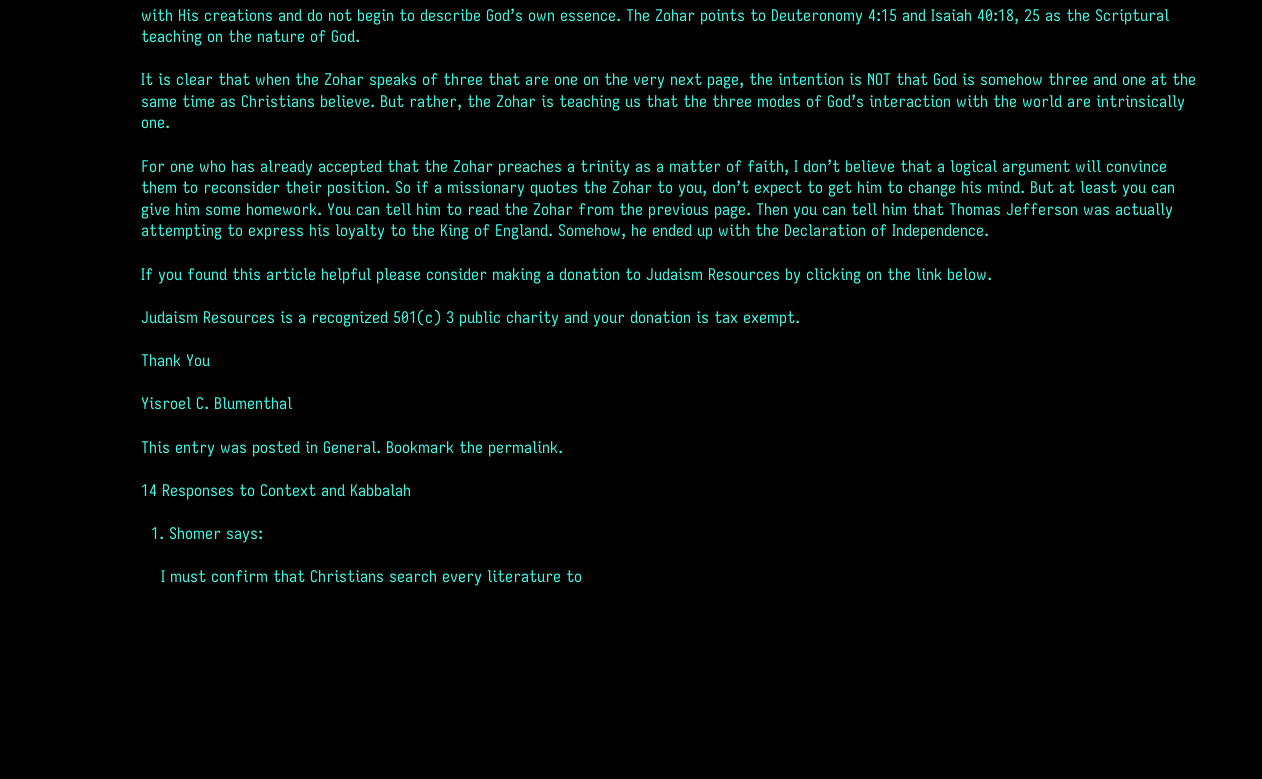with His creations and do not begin to describe God’s own essence. The Zohar points to Deuteronomy 4:15 and Isaiah 40:18, 25 as the Scriptural teaching on the nature of God.

It is clear that when the Zohar speaks of three that are one on the very next page, the intention is NOT that God is somehow three and one at the same time as Christians believe. But rather, the Zohar is teaching us that the three modes of God’s interaction with the world are intrinsically one.

For one who has already accepted that the Zohar preaches a trinity as a matter of faith, I don’t believe that a logical argument will convince them to reconsider their position. So if a missionary quotes the Zohar to you, don’t expect to get him to change his mind. But at least you can give him some homework. You can tell him to read the Zohar from the previous page. Then you can tell him that Thomas Jefferson was actually attempting to express his loyalty to the King of England. Somehow, he ended up with the Declaration of Independence.

If you found this article helpful please consider making a donation to Judaism Resources by clicking on the link below.

Judaism Resources is a recognized 501(c) 3 public charity and your donation is tax exempt.

Thank You

Yisroel C. Blumenthal

This entry was posted in General. Bookmark the permalink.

14 Responses to Context and Kabbalah

  1. Shomer says:

    I must confirm that Christians search every literature to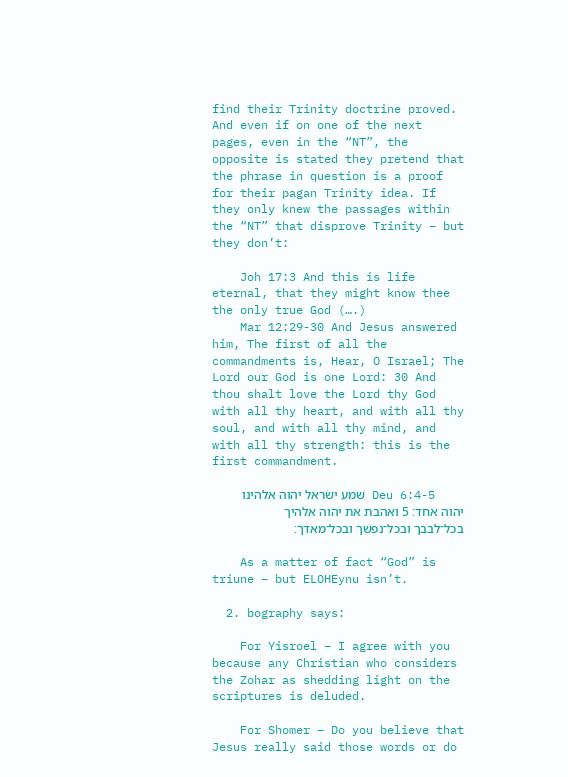find their Trinity doctrine proved. And even if on one of the next pages, even in the “NT”, the opposite is stated they pretend that the phrase in question is a proof for their pagan Trinity idea. If they only knew the passages within the “NT” that disprove Trinity – but they don’t:

    Joh 17:3 And this is life eternal, that they might know thee the only true God (….)
    Mar 12:29-30 And Jesus answered him, The first of all the commandments is, Hear, O Israel; The Lord our God is one Lord: 30 And thou shalt love the Lord thy God with all thy heart, and with all thy soul, and with all thy mind, and with all thy strength: this is the first commandment.

    Deu 6:4-5 שׁמע ישׂראל יהוה אלהינו יהוה אחד׃ 5 ואהבת את יהוה אלהיך בכל־לבבך ובכל־נפשׁך ובכל־מאדך׃

    As a matter of fact “God” is triune – but ELOHEynu isn’t.

  2. bography says:

    For Yisroel – I agree with you because any Christian who considers the Zohar as shedding light on the scriptures is deluded.

    For Shomer – Do you believe that Jesus really said those words or do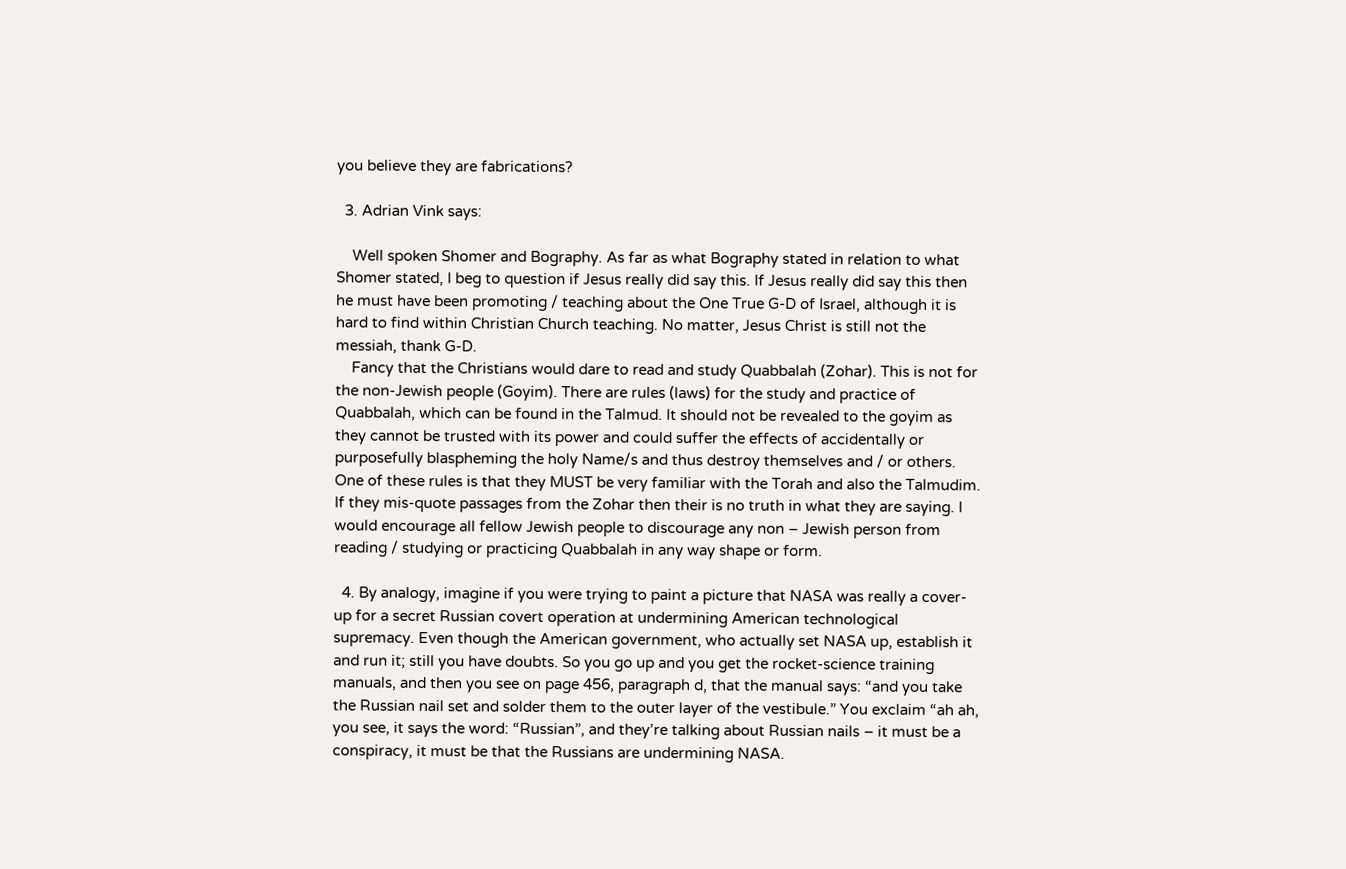you believe they are fabrications?

  3. Adrian Vink says:

    Well spoken Shomer and Bography. As far as what Bography stated in relation to what Shomer stated, I beg to question if Jesus really did say this. If Jesus really did say this then he must have been promoting / teaching about the One True G-D of Israel, although it is hard to find within Christian Church teaching. No matter, Jesus Christ is still not the messiah, thank G-D.
    Fancy that the Christians would dare to read and study Quabbalah (Zohar). This is not for the non-Jewish people (Goyim). There are rules (laws) for the study and practice of Quabbalah, which can be found in the Talmud. It should not be revealed to the goyim as they cannot be trusted with its power and could suffer the effects of accidentally or purposefully blaspheming the holy Name/s and thus destroy themselves and / or others. One of these rules is that they MUST be very familiar with the Torah and also the Talmudim. If they mis-quote passages from the Zohar then their is no truth in what they are saying. I would encourage all fellow Jewish people to discourage any non – Jewish person from reading / studying or practicing Quabbalah in any way shape or form.

  4. By analogy, imagine if you were trying to paint a picture that NASA was really a cover-up for a secret Russian covert operation at undermining American technological supremacy. Even though the American government, who actually set NASA up, establish it and run it; still you have doubts. So you go up and you get the rocket-science training manuals, and then you see on page 456, paragraph d, that the manual says: “and you take the Russian nail set and solder them to the outer layer of the vestibule.” You exclaim “ah ah, you see, it says the word: “Russian”, and they’re talking about Russian nails – it must be a conspiracy, it must be that the Russians are undermining NASA.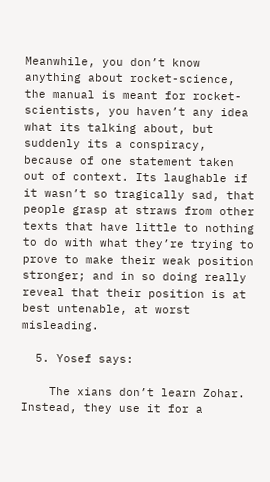Meanwhile, you don’t know anything about rocket-science, the manual is meant for rocket-scientists, you haven’t any idea what its talking about, but suddenly its a conspiracy, because of one statement taken out of context. Its laughable if it wasn’t so tragically sad, that people grasp at straws from other texts that have little to nothing to do with what they’re trying to prove to make their weak position stronger; and in so doing really reveal that their position is at best untenable, at worst misleading.

  5. Yosef says:

    The xians don’t learn Zohar. Instead, they use it for a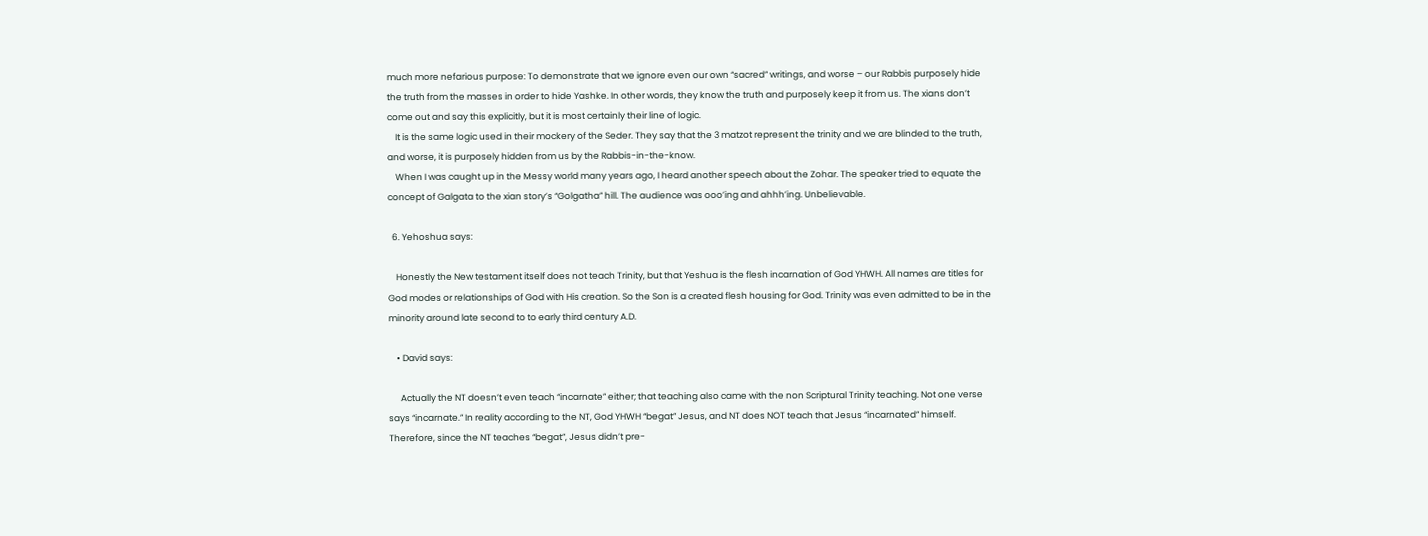much more nefarious purpose: To demonstrate that we ignore even our own “sacred” writings, and worse – our Rabbis purposely hide the truth from the masses in order to hide Yashke. In other words, they know the truth and purposely keep it from us. The xians don’t come out and say this explicitly, but it is most certainly their line of logic.
    It is the same logic used in their mockery of the Seder. They say that the 3 matzot represent the trinity and we are blinded to the truth, and worse, it is purposely hidden from us by the Rabbis-in-the-know.
    When I was caught up in the Messy world many years ago, I heard another speech about the Zohar. The speaker tried to equate the concept of Galgata to the xian story’s “Golgatha” hill. The audience was ooo’ing and ahhh’ing. Unbelievable.

  6. Yehoshua says:

    Honestly the New testament itself does not teach Trinity, but that Yeshua is the flesh incarnation of God YHWH. All names are titles for God modes or relationships of God with His creation. So the Son is a created flesh housing for God. Trinity was even admitted to be in the minority around late second to to early third century A.D.

    • David says:

      Actually the NT doesn’t even teach “incarnate” either; that teaching also came with the non Scriptural Trinity teaching. Not one verse says “incarnate.” In reality according to the NT, God YHWH “begat” Jesus, and NT does NOT teach that Jesus “incarnated” himself. Therefore, since the NT teaches “begat”, Jesus didn’t pre-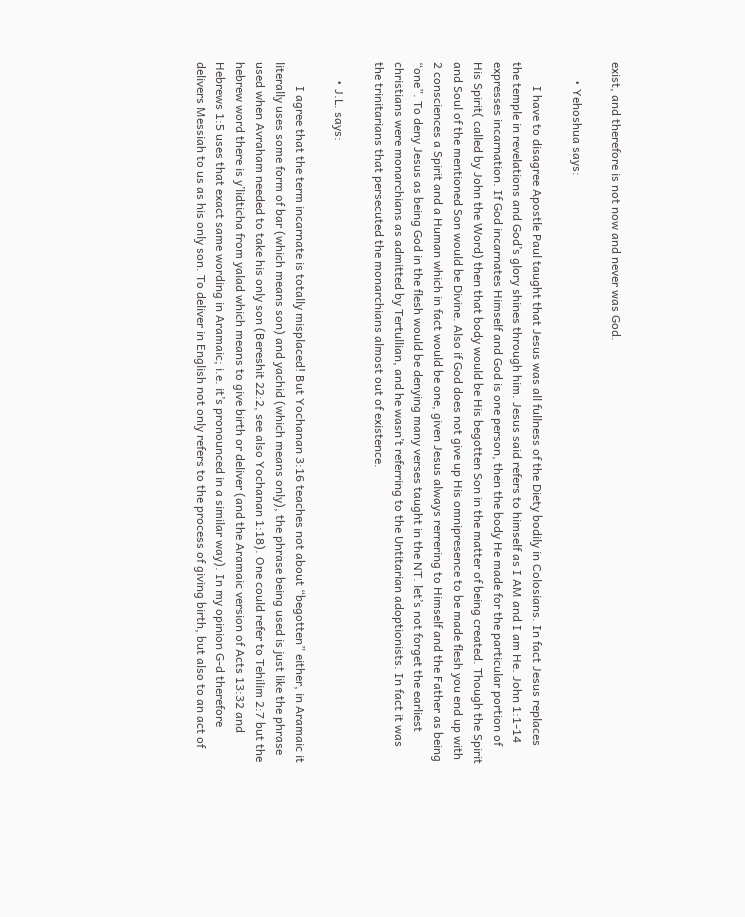exist, and therefore is not now and never was God.

      • Yehoshua says:

        I have to disagree Apostle Paul taught that Jesus was all fullness of the Diety bodily in Colosians. In fact Jesus replaces the temple in revelations and God’s glory shines through him. Jesus said refers to himself as I AM and I am He. John 1:1-14 expresses incarnation. If God incarnates Himself and God is one person, then the body He made for the particular portion of His Spirit( called by John the Word) then that body would be His begotten Son in the matter of being created. Though the Spirit and Soul of the mentioned Son would be Divine. Also if God does not give up His omnipresence to be made flesh you end up with 2 consciences a Spirit and a Human which in fact would be one, given Jesus always rerrering to Himself and the Father as being “one”. To deny Jesus as being God in the flesh would be denying many verses taught in the NT. let’s not forget the earliest christians were monarchians as admitted by Tertullian, and he wasn’t referring to the Untitarian adoptionists. In fact it was the trinitarians that persecuted the monarchians almost out of existence.

      • J.L. says:

        I agree that the term incarnate is totally misplaced! But Yochanan 3:16 teaches not about “begotten” either, in Aramaic it literally uses some form of bar (which means son) and yachid (which means only), the phrase being used is just like the phrase used when Avraham needed to take his only son (Bereshit 22:2, see also Yochanan 1:18). One could refer to Tehilim 2:7 but the hebrew word there is y’lidticha from yalad which means to give birth or deliver (and the Aramaic version of Acts 13:32 and Hebrews 1:5 uses that exact same wording in Aramaic; i.e. it’s pronounced in a similar way). In my opinion G-d therefore delivers Messiah to us as his only son. To deliver in English not only refers to the process of giving birth, but also to an act of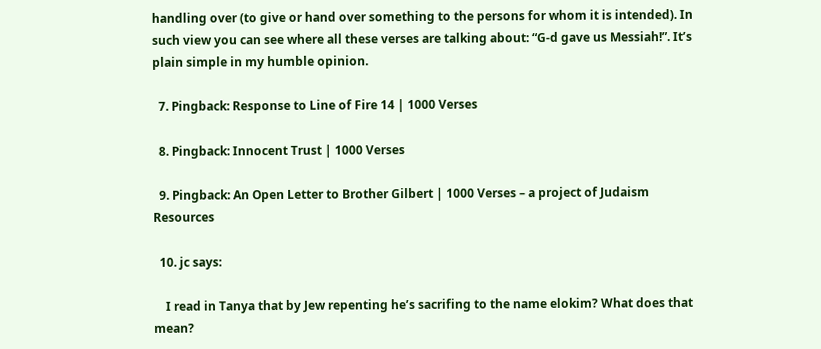handling over (to give or hand over something to the persons for whom it is intended). In such view you can see where all these verses are talking about: “G-d gave us Messiah!”. It’s plain simple in my humble opinion.

  7. Pingback: Response to Line of Fire 14 | 1000 Verses

  8. Pingback: Innocent Trust | 1000 Verses

  9. Pingback: An Open Letter to Brother Gilbert | 1000 Verses – a project of Judaism Resources

  10. jc says:

    I read in Tanya that by Jew repenting he’s sacrifing to the name elokim? What does that mean?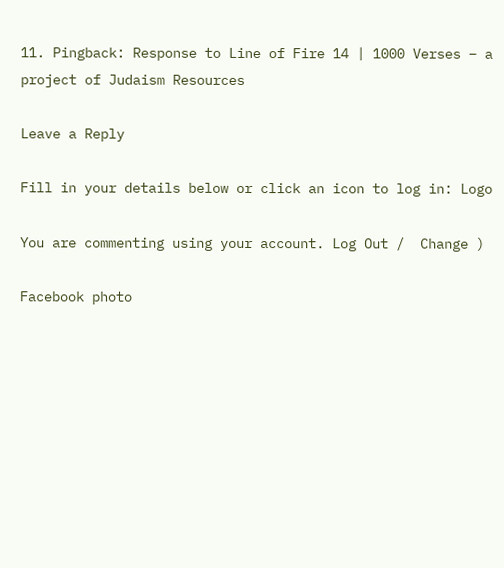11. Pingback: Response to Line of Fire 14 | 1000 Verses – a project of Judaism Resources

Leave a Reply

Fill in your details below or click an icon to log in: Logo

You are commenting using your account. Log Out /  Change )

Facebook photo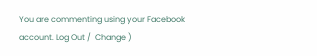You are commenting using your Facebook account. Log Out /  Change )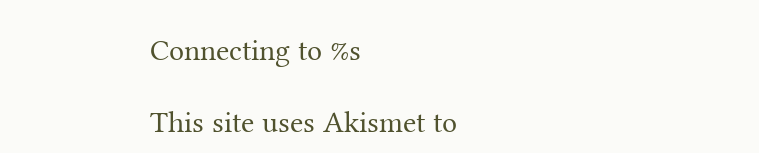Connecting to %s

This site uses Akismet to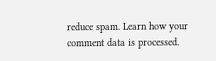reduce spam. Learn how your comment data is processed.